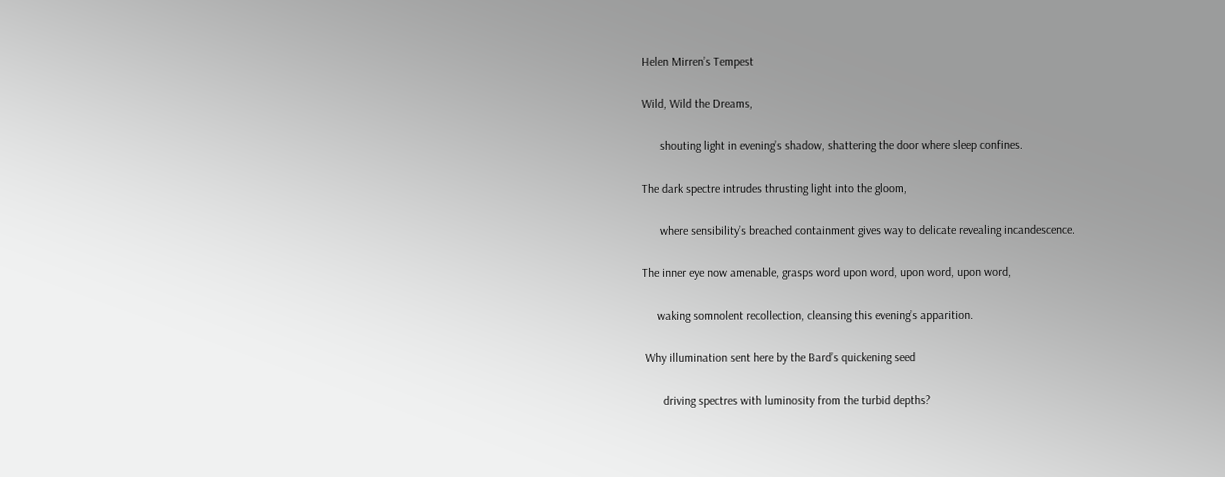Helen Mirren’s Tempest

Wild, Wild the Dreams,

      shouting light in evening’s shadow, shattering the door where sleep confines.

The dark spectre intrudes thrusting light into the gloom,

      where sensibility’s breached containment gives way to delicate revealing incandescence.

The inner eye now amenable, grasps word upon word, upon word, upon word,

     waking somnolent recollection, cleansing this evening’s apparition.

 Why illumination sent here by the Bard’s quickening seed

       driving spectres with luminosity from the turbid depths?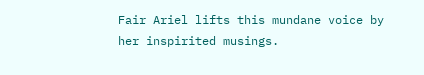Fair Ariel lifts this mundane voice by her inspirited musings.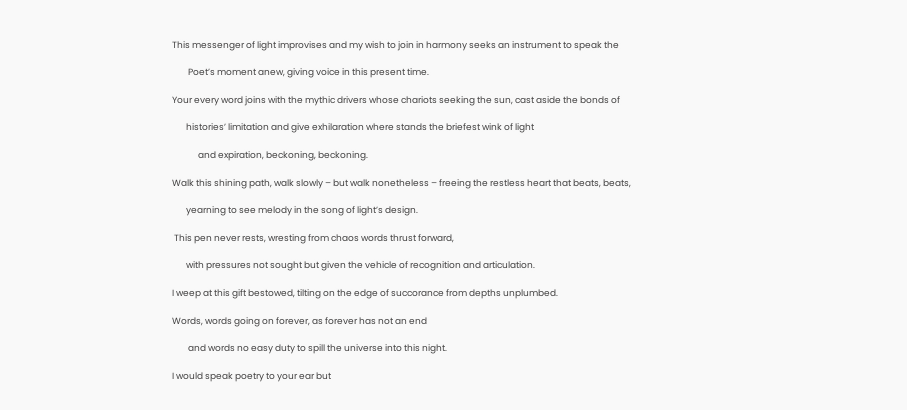This messenger of light improvises and my wish to join in harmony seeks an instrument to speak the

        Poet’s moment anew, giving voice in this present time.

Your every word joins with the mythic drivers whose chariots seeking the sun, cast aside the bonds of

       histories’ limitation and give exhilaration where stands the briefest wink of light

             and expiration, beckoning, beckoning.

Walk this shining path, walk slowly – but walk nonetheless – freeing the restless heart that beats, beats,

       yearning to see melody in the song of light’s design.

 This pen never rests, wresting from chaos words thrust forward,

       with pressures not sought but given the vehicle of recognition and articulation.

I weep at this gift bestowed, tilting on the edge of succorance from depths unplumbed.

Words, words going on forever, as forever has not an end

        and words no easy duty to spill the universe into this night.

I would speak poetry to your ear but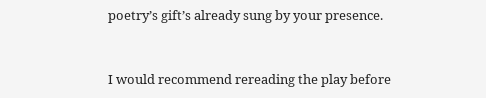poetry’s gift’s already sung by your presence.


I would recommend rereading the play before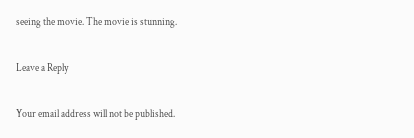seeing the movie. The movie is stunning.

Leave a Reply

Your email address will not be published.